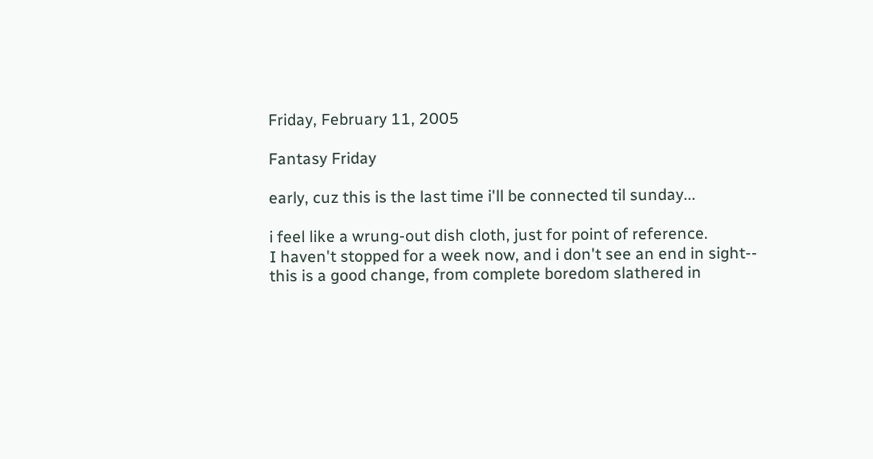Friday, February 11, 2005

Fantasy Friday

early, cuz this is the last time i'll be connected til sunday...

i feel like a wrung-out dish cloth, just for point of reference.
I haven't stopped for a week now, and i don't see an end in sight--
this is a good change, from complete boredom slathered in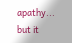apathy...
but it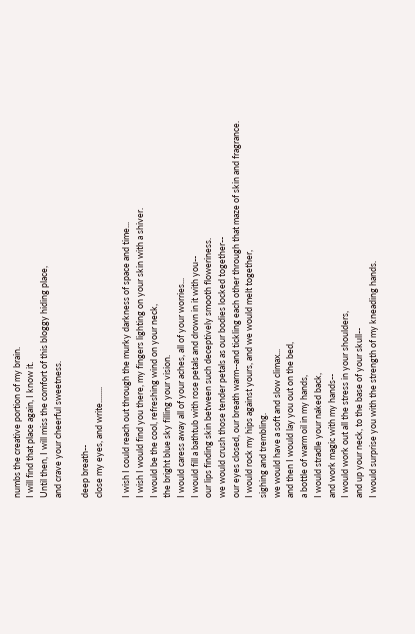numbs the creative portion of my brain.
I will find that place again, I know it.
Until then, I will miss the comfort of this bloggy hiding place,
and crave your cheerful sweetness.

deep breath--
close my eyes, and write........

I wish I could reach out through the murky darkness of space and time...
I wish I would find you there, my fingers lighting on your skin with a shiver.
I would be the cool, refreshing wind on your neck,
the bright blue sky filling your vision.
I would caress away all of your aches, all of your worries...
I would fill a bathtub with rose petals and drown in it with you--
our lips finding skin between such deceptively smooth floweriness.
we would crush those tender petals as our bodies locked together--
our eyes closed, our breath warm--and tickling each other through that maze of skin and fragrance.
I would rock my hips against yours, and we would melt together,
sighing and trembling.
we would have a soft and slow climax...
and then I would lay you out on the bed,
a bottle of warm oil in my hands,
I would stradle your naked back,
and work magic with my hands--
I would work out all the stress in your shoulders,
and up your neck, to the base of your skull--
I would surprise you with the strength of my kneading hands.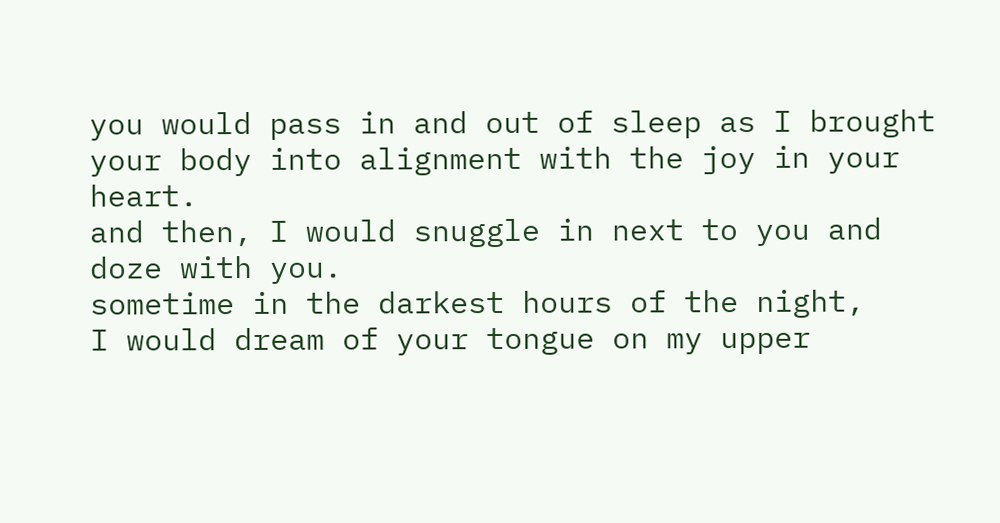you would pass in and out of sleep as I brought your body into alignment with the joy in your heart.
and then, I would snuggle in next to you and doze with you.
sometime in the darkest hours of the night,
I would dream of your tongue on my upper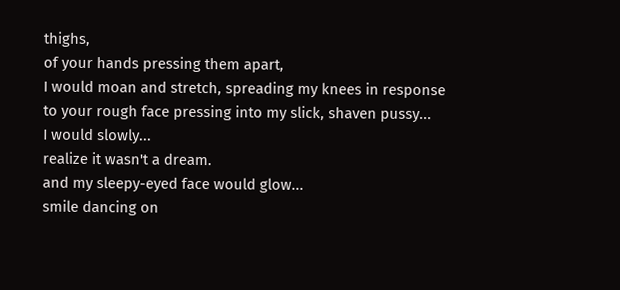thighs,
of your hands pressing them apart,
I would moan and stretch, spreading my knees in response to your rough face pressing into my slick, shaven pussy...
I would slowly...
realize it wasn't a dream.
and my sleepy-eyed face would glow...
smile dancing on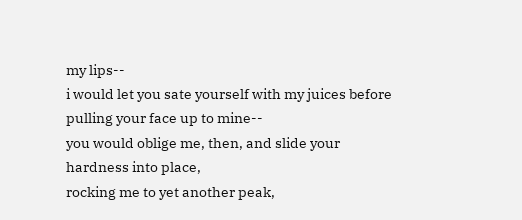my lips--
i would let you sate yourself with my juices before pulling your face up to mine--
you would oblige me, then, and slide your hardness into place,
rocking me to yet another peak,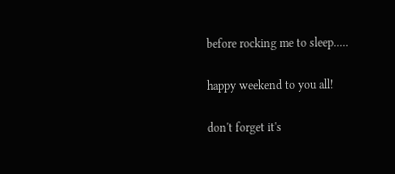before rocking me to sleep.....

happy weekend to you all!

don't forget it's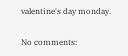valentine's day monday.

No comments: